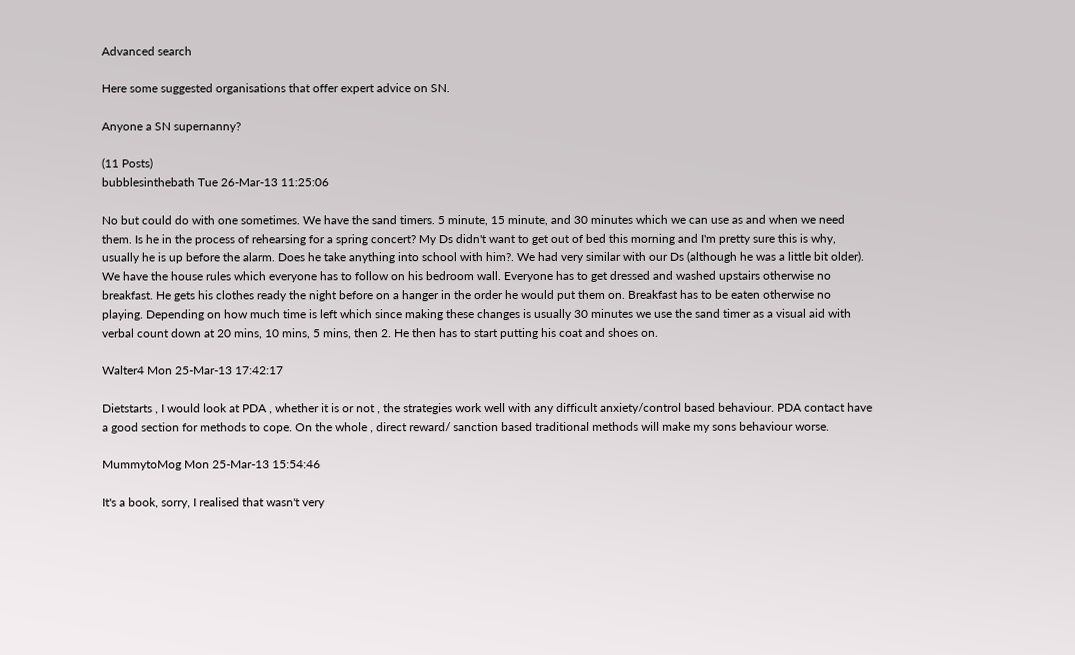Advanced search

Here some suggested organisations that offer expert advice on SN.

Anyone a SN supernanny?

(11 Posts)
bubblesinthebath Tue 26-Mar-13 11:25:06

No but could do with one sometimes. We have the sand timers. 5 minute, 15 minute, and 30 minutes which we can use as and when we need them. Is he in the process of rehearsing for a spring concert? My Ds didn't want to get out of bed this morning and I'm pretty sure this is why, usually he is up before the alarm. Does he take anything into school with him?. We had very similar with our Ds (although he was a little bit older). We have the house rules which everyone has to follow on his bedroom wall. Everyone has to get dressed and washed upstairs otherwise no breakfast. He gets his clothes ready the night before on a hanger in the order he would put them on. Breakfast has to be eaten otherwise no playing. Depending on how much time is left which since making these changes is usually 30 minutes we use the sand timer as a visual aid with verbal count down at 20 mins, 10 mins, 5 mins, then 2. He then has to start putting his coat and shoes on.

Walter4 Mon 25-Mar-13 17:42:17

Dietstarts , I would look at PDA , whether it is or not , the strategies work well with any difficult anxiety/control based behaviour. PDA contact have a good section for methods to cope. On the whole , direct reward/ sanction based traditional methods will make my sons behaviour worse.

MummytoMog Mon 25-Mar-13 15:54:46

It's a book, sorry, I realised that wasn't very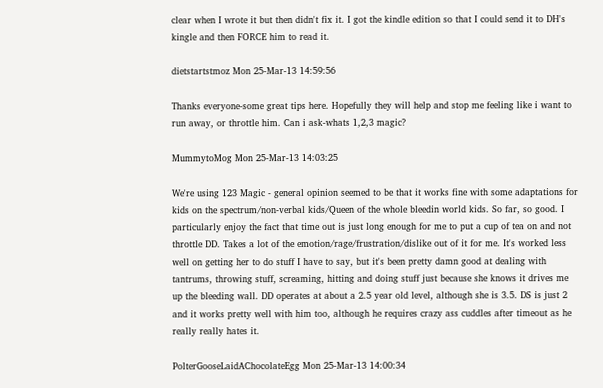clear when I wrote it but then didn't fix it. I got the kindle edition so that I could send it to DH's kingle and then FORCE him to read it.

dietstartstmoz Mon 25-Mar-13 14:59:56

Thanks everyone-some great tips here. Hopefully they will help and stop me feeling like i want to run away, or throttle him. Can i ask-whats 1,2,3 magic?

MummytoMog Mon 25-Mar-13 14:03:25

We're using 123 Magic - general opinion seemed to be that it works fine with some adaptations for kids on the spectrum/non-verbal kids/Queen of the whole bleedin world kids. So far, so good. I particularly enjoy the fact that time out is just long enough for me to put a cup of tea on and not throttle DD. Takes a lot of the emotion/rage/frustration/dislike out of it for me. It's worked less well on getting her to do stuff I have to say, but it's been pretty damn good at dealing with tantrums, throwing stuff, screaming, hitting and doing stuff just because she knows it drives me up the bleeding wall. DD operates at about a 2.5 year old level, although she is 3.5. DS is just 2 and it works pretty well with him too, although he requires crazy ass cuddles after timeout as he really really hates it.

PolterGooseLaidAChocolateEgg Mon 25-Mar-13 14:00:34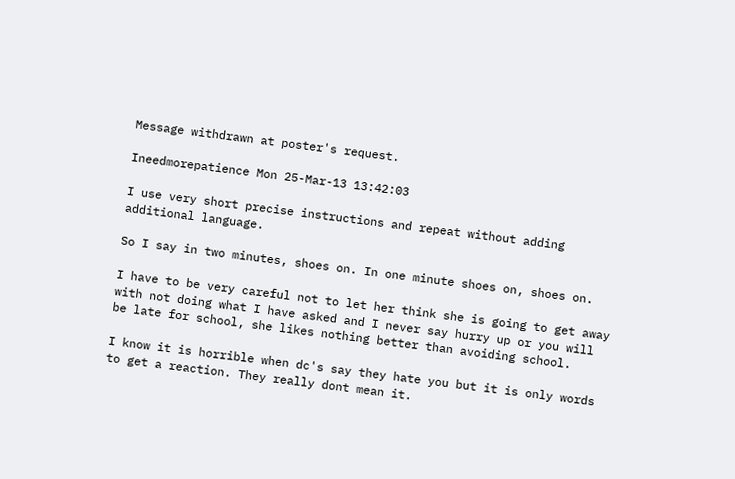Message withdrawn at poster's request.

Ineedmorepatience Mon 25-Mar-13 13:42:03

I use very short precise instructions and repeat without adding additional language.

So I say in two minutes, shoes on. In one minute shoes on, shoes on.

I have to be very careful not to let her think she is going to get away with not doing what I have asked and I never say hurry up or you will be late for school, she likes nothing better than avoiding school.

I know it is horrible when dc's say they hate you but it is only words to get a reaction. They really dont mean it.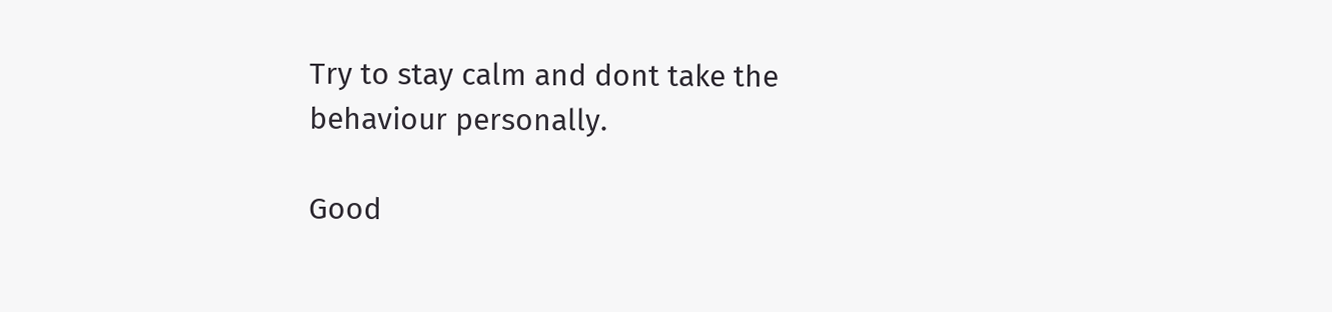Try to stay calm and dont take the behaviour personally.

Good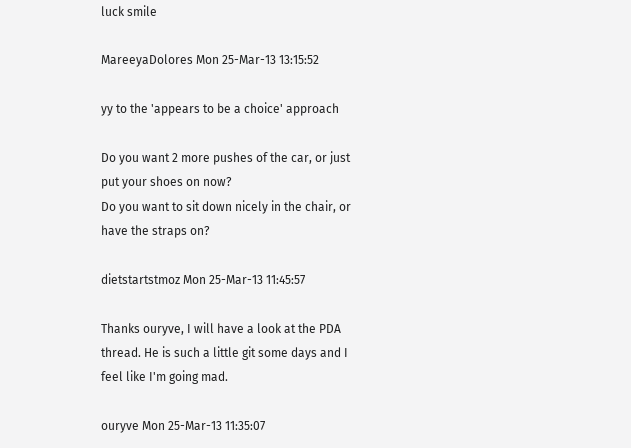luck smile

MareeyaDolores Mon 25-Mar-13 13:15:52

yy to the 'appears to be a choice' approach

Do you want 2 more pushes of the car, or just put your shoes on now?
Do you want to sit down nicely in the chair, or have the straps on?

dietstartstmoz Mon 25-Mar-13 11:45:57

Thanks ouryve, I will have a look at the PDA thread. He is such a little git some days and I feel like I'm going mad.

ouryve Mon 25-Mar-13 11:35:07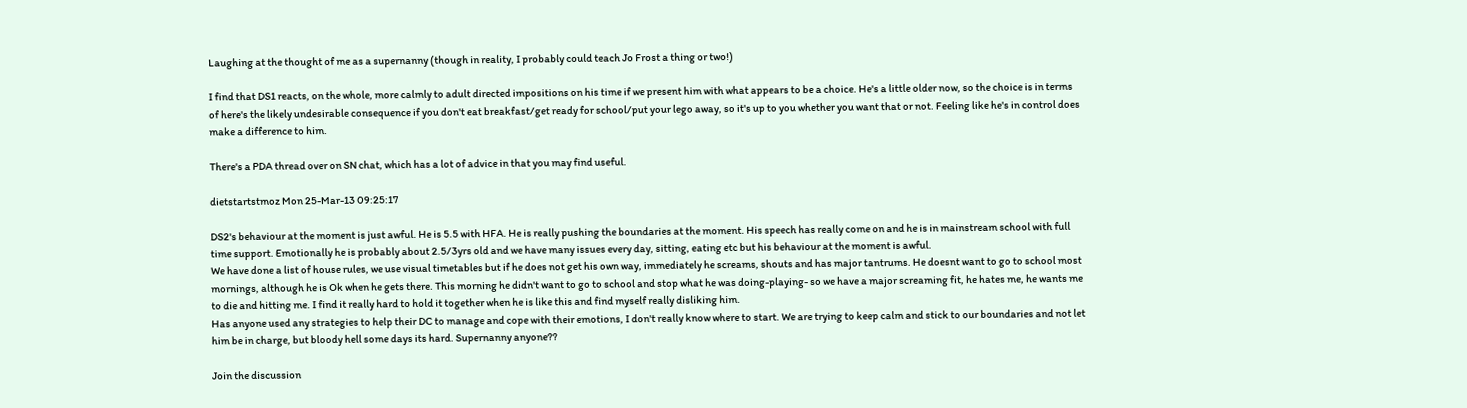Laughing at the thought of me as a supernanny (though in reality, I probably could teach Jo Frost a thing or two!)

I find that DS1 reacts, on the whole, more calmly to adult directed impositions on his time if we present him with what appears to be a choice. He's a little older now, so the choice is in terms of here's the likely undesirable consequence if you don't eat breakfast/get ready for school/put your lego away, so it's up to you whether you want that or not. Feeling like he's in control does make a difference to him.

There's a PDA thread over on SN chat, which has a lot of advice in that you may find useful.

dietstartstmoz Mon 25-Mar-13 09:25:17

DS2's behaviour at the moment is just awful. He is 5.5 with HFA. He is really pushing the boundaries at the moment. His speech has really come on and he is in mainstream school with full time support. Emotionally he is probably about 2.5/3yrs old and we have many issues every day, sitting, eating etc but his behaviour at the moment is awful.
We have done a list of house rules, we use visual timetables but if he does not get his own way, immediately he screams, shouts and has major tantrums. He doesnt want to go to school most mornings, although he is Ok when he gets there. This morning he didn't want to go to school and stop what he was doing-playing- so we have a major screaming fit, he hates me, he wants me to die and hitting me. I find it really hard to hold it together when he is like this and find myself really disliking him.
Has anyone used any strategies to help their DC to manage and cope with their emotions, I don't really know where to start. We are trying to keep calm and stick to our boundaries and not let him be in charge, but bloody hell some days its hard. Supernanny anyone??

Join the discussion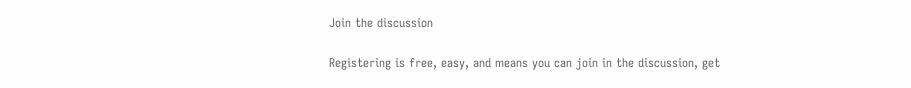Join the discussion

Registering is free, easy, and means you can join in the discussion, get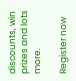discounts, win prizes and lots more.

Register now